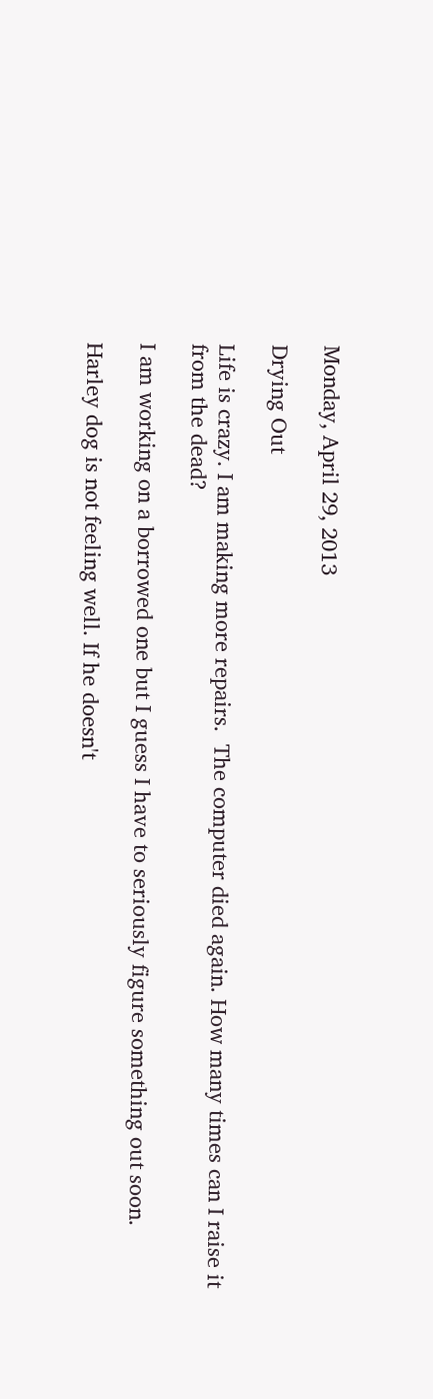Monday, April 29, 2013

Drying Out

Life is crazy. I am making more repairs.  The computer died again. How many times can I raise it from the dead?

I am working on a borrowed one but I guess I have to seriously figure something out soon.

Harley dog is not feeling well. If he doesn't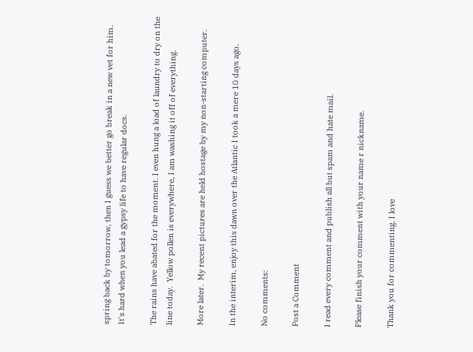spring back by tomorrow, then I guess we better go break in a new vet for him. It's hard when you lead a gypsy life to have regular docs.

The rains have abated for the moment. I even hung a load of laundry to dry on the line today.  Yellow pollen is everywhere, I am washing it off of everything.

More later.  My recent pictures are held hostage by my non-starting computer.

In the interim, enjoy this dawn over the Atlantic I took a mere 10 days ago.

No comments:

Post a Comment

I read every comment and publish all but spam and hate mail.

Please finish your comment with your name r nickname.

Thank you for commenting. I love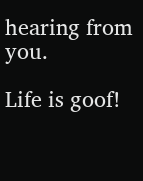hearing from you.

Life is goof!